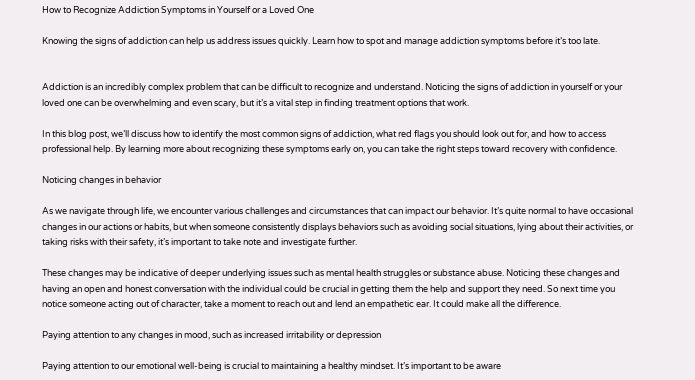How to Recognize Addiction Symptoms in Yourself or a Loved One

Knowing the signs of addiction can help us address issues quickly. Learn how to spot and manage addiction symptoms before it’s too late.


Addiction is an incredibly complex problem that can be difficult to recognize and understand. Noticing the signs of addiction in yourself or your loved one can be overwhelming and even scary, but it’s a vital step in finding treatment options that work.

In this blog post, we’ll discuss how to identify the most common signs of addiction, what red flags you should look out for, and how to access professional help. By learning more about recognizing these symptoms early on, you can take the right steps toward recovery with confidence.

Noticing changes in behavior

As we navigate through life, we encounter various challenges and circumstances that can impact our behavior. It’s quite normal to have occasional changes in our actions or habits, but when someone consistently displays behaviors such as avoiding social situations, lying about their activities, or taking risks with their safety, it’s important to take note and investigate further.

These changes may be indicative of deeper underlying issues such as mental health struggles or substance abuse. Noticing these changes and having an open and honest conversation with the individual could be crucial in getting them the help and support they need. So next time you notice someone acting out of character, take a moment to reach out and lend an empathetic ear. It could make all the difference.

Paying attention to any changes in mood, such as increased irritability or depression

Paying attention to our emotional well-being is crucial to maintaining a healthy mindset. It’s important to be aware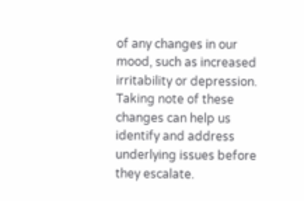of any changes in our mood, such as increased irritability or depression. Taking note of these changes can help us identify and address underlying issues before they escalate.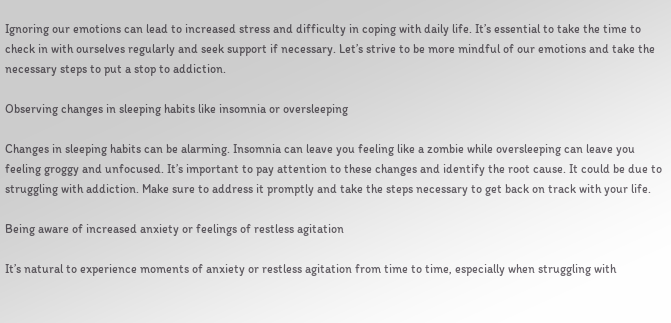Ignoring our emotions can lead to increased stress and difficulty in coping with daily life. It’s essential to take the time to check in with ourselves regularly and seek support if necessary. Let’s strive to be more mindful of our emotions and take the necessary steps to put a stop to addiction.

Observing changes in sleeping habits like insomnia or oversleeping

Changes in sleeping habits can be alarming. Insomnia can leave you feeling like a zombie while oversleeping can leave you feeling groggy and unfocused. It’s important to pay attention to these changes and identify the root cause. It could be due to struggling with addiction. Make sure to address it promptly and take the steps necessary to get back on track with your life.

Being aware of increased anxiety or feelings of restless agitation

It’s natural to experience moments of anxiety or restless agitation from time to time, especially when struggling with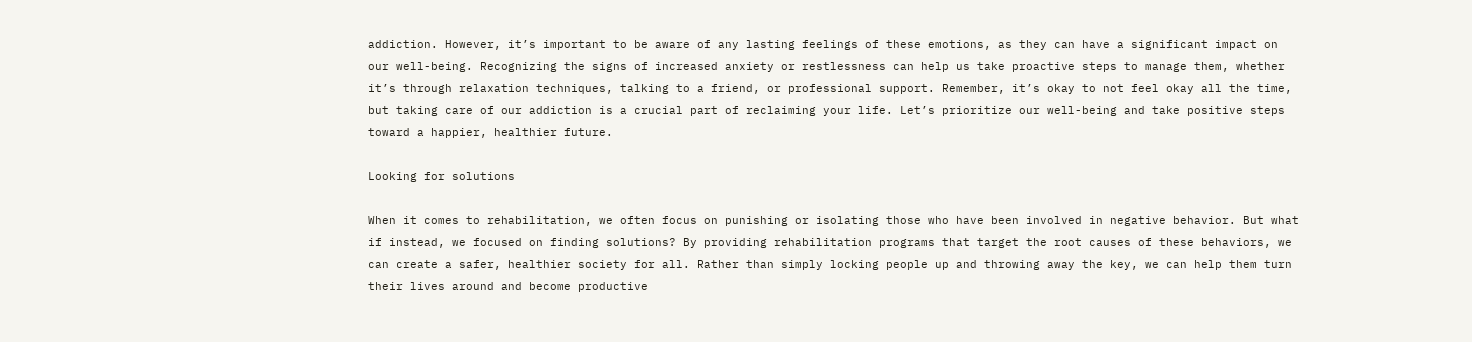addiction. However, it’s important to be aware of any lasting feelings of these emotions, as they can have a significant impact on our well-being. Recognizing the signs of increased anxiety or restlessness can help us take proactive steps to manage them, whether it’s through relaxation techniques, talking to a friend, or professional support. Remember, it’s okay to not feel okay all the time, but taking care of our addiction is a crucial part of reclaiming your life. Let’s prioritize our well-being and take positive steps toward a happier, healthier future.

Looking for solutions

When it comes to rehabilitation, we often focus on punishing or isolating those who have been involved in negative behavior. But what if instead, we focused on finding solutions? By providing rehabilitation programs that target the root causes of these behaviors, we can create a safer, healthier society for all. Rather than simply locking people up and throwing away the key, we can help them turn their lives around and become productive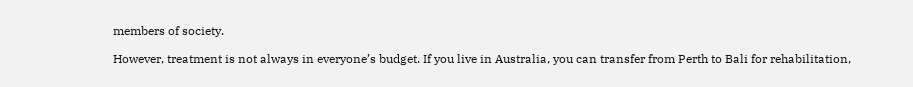members of society.

However, treatment is not always in everyone’s budget. If you live in Australia, you can transfer from Perth to Bali for rehabilitation,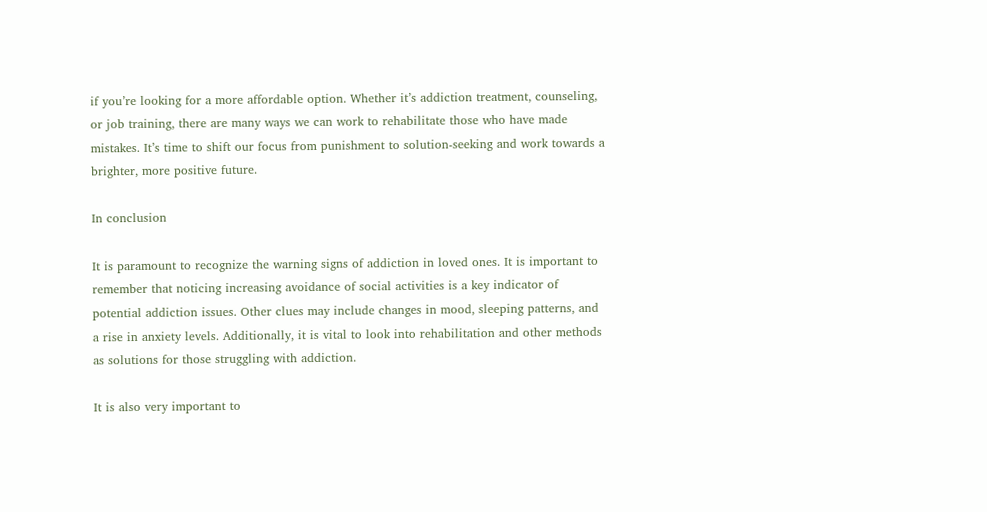if you’re looking for a more affordable option. Whether it’s addiction treatment, counseling, or job training, there are many ways we can work to rehabilitate those who have made mistakes. It’s time to shift our focus from punishment to solution-seeking and work towards a brighter, more positive future.

In conclusion

It is paramount to recognize the warning signs of addiction in loved ones. It is important to remember that noticing increasing avoidance of social activities is a key indicator of potential addiction issues. Other clues may include changes in mood, sleeping patterns, and a rise in anxiety levels. Additionally, it is vital to look into rehabilitation and other methods as solutions for those struggling with addiction.

It is also very important to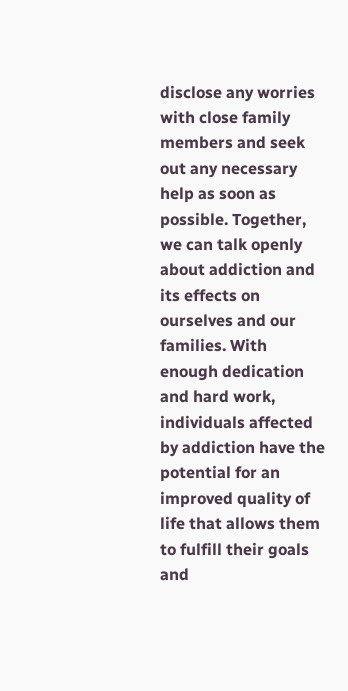disclose any worries with close family members and seek out any necessary help as soon as possible. Together, we can talk openly about addiction and its effects on ourselves and our families. With enough dedication and hard work, individuals affected by addiction have the potential for an improved quality of life that allows them to fulfill their goals and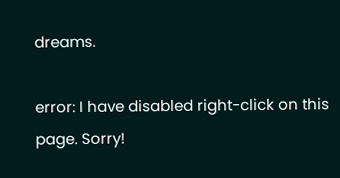dreams.

error: I have disabled right-click on this page. Sorry!